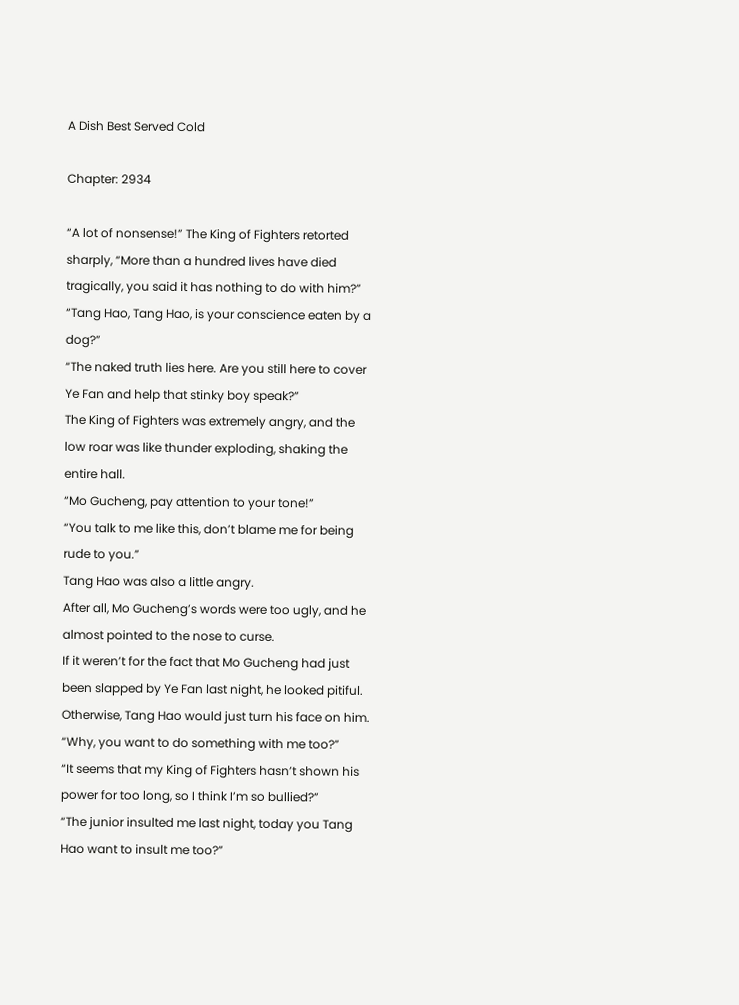A Dish Best Served Cold

Chapter: 2934

“A lot of nonsense!” The King of Fighters retorted sharply, “More than a hundred lives have died tragically, you said it has nothing to do with him?”
“Tang Hao, Tang Hao, is your conscience eaten by a dog?”
“The naked truth lies here. Are you still here to cover Ye Fan and help that stinky boy speak?”
The King of Fighters was extremely angry, and the low roar was like thunder exploding, shaking the entire hall.
“Mo Gucheng, pay attention to your tone!”
“You talk to me like this, don’t blame me for being rude to you.”
Tang Hao was also a little angry.
After all, Mo Gucheng’s words were too ugly, and he almost pointed to the nose to curse.
If it weren’t for the fact that Mo Gucheng had just been slapped by Ye Fan last night, he looked pitiful. Otherwise, Tang Hao would just turn his face on him.
“Why, you want to do something with me too?”
“It seems that my King of Fighters hasn’t shown his power for too long, so I think I’m so bullied?”
“The junior insulted me last night, today you Tang Hao want to insult me too?”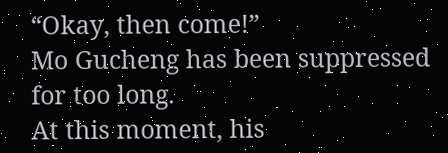“Okay, then come!”
Mo Gucheng has been suppressed for too long.
At this moment, his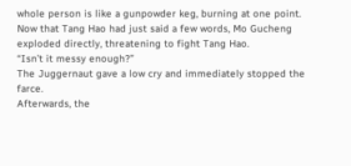whole person is like a gunpowder keg, burning at one point.
Now that Tang Hao had just said a few words, Mo Gucheng exploded directly, threatening to fight Tang Hao.
“Isn’t it messy enough?”
The Juggernaut gave a low cry and immediately stopped the farce.
Afterwards, the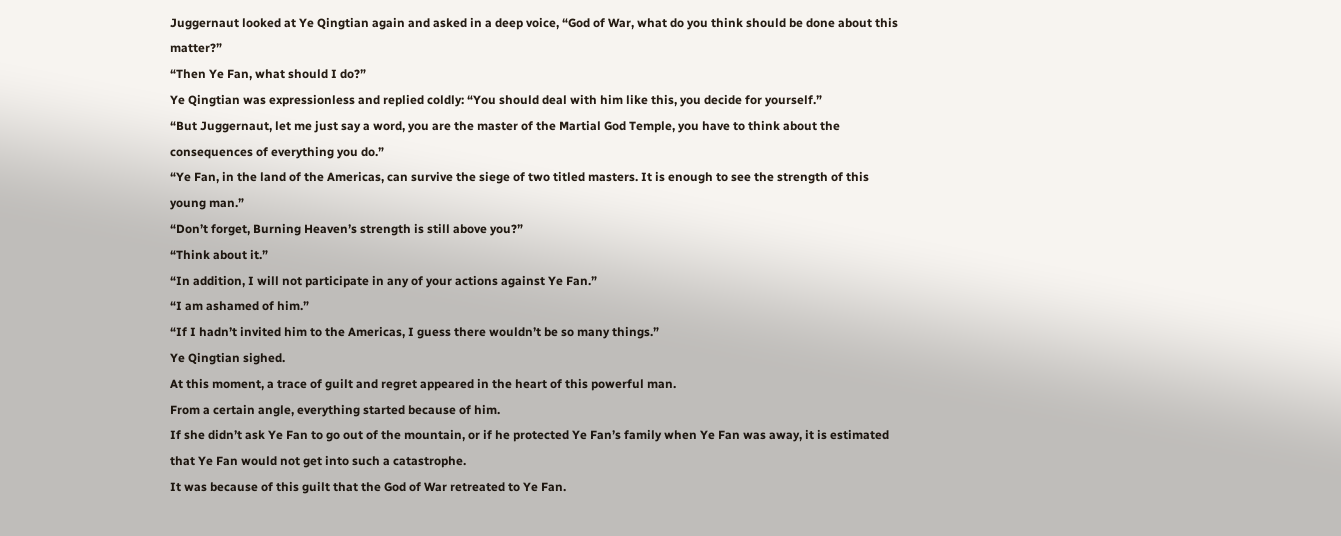Juggernaut looked at Ye Qingtian again and asked in a deep voice, “God of War, what do you think should be done about this matter?”
“Then Ye Fan, what should I do?”
Ye Qingtian was expressionless and replied coldly: “You should deal with him like this, you decide for yourself.”
“But Juggernaut, let me just say a word, you are the master of the Martial God Temple, you have to think about the consequences of everything you do.”
“Ye Fan, in the land of the Americas, can survive the siege of two titled masters. It is enough to see the strength of this young man.”
“Don’t forget, Burning Heaven’s strength is still above you?”
“Think about it.”
“In addition, I will not participate in any of your actions against Ye Fan.”
“I am ashamed of him.”
“If I hadn’t invited him to the Americas, I guess there wouldn’t be so many things.”
Ye Qingtian sighed.
At this moment, a trace of guilt and regret appeared in the heart of this powerful man.
From a certain angle, everything started because of him.
If she didn’t ask Ye Fan to go out of the mountain, or if he protected Ye Fan’s family when Ye Fan was away, it is estimated that Ye Fan would not get into such a catastrophe.
It was because of this guilt that the God of War retreated to Ye Fan.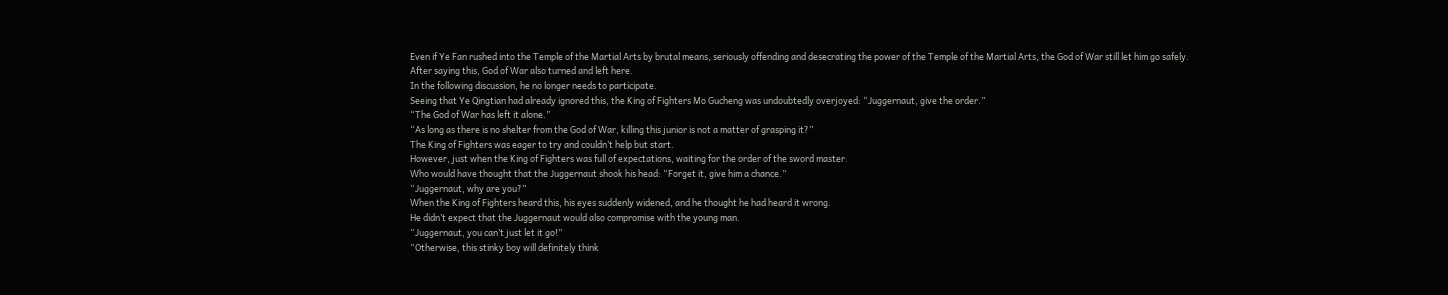Even if Ye Fan rushed into the Temple of the Martial Arts by brutal means, seriously offending and desecrating the power of the Temple of the Martial Arts, the God of War still let him go safely.
After saying this, God of War also turned and left here.
In the following discussion, he no longer needs to participate.
Seeing that Ye Qingtian had already ignored this, the King of Fighters Mo Gucheng was undoubtedly overjoyed: “Juggernaut, give the order.”
“The God of War has left it alone.”
“As long as there is no shelter from the God of War, killing this junior is not a matter of grasping it?”
The King of Fighters was eager to try and couldn’t help but start.
However, just when the King of Fighters was full of expectations, waiting for the order of the sword master.
Who would have thought that the Juggernaut shook his head: “Forget it, give him a chance.”
“Juggernaut, why are you?”
When the King of Fighters heard this, his eyes suddenly widened, and he thought he had heard it wrong.
He didn’t expect that the Juggernaut would also compromise with the young man.
“Juggernaut, you can’t just let it go!”
“Otherwise, this stinky boy will definitely think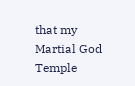that my Martial God Temple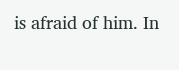is afraid of him. In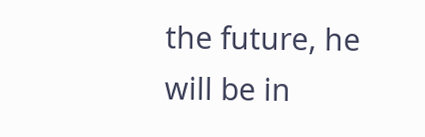the future, he will be in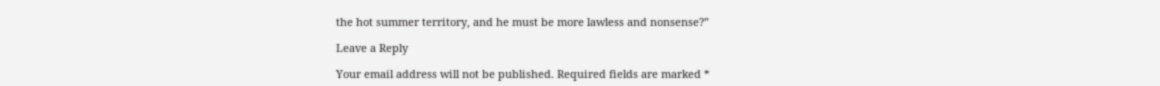the hot summer territory, and he must be more lawless and nonsense?”

Leave a Reply

Your email address will not be published. Required fields are marked *